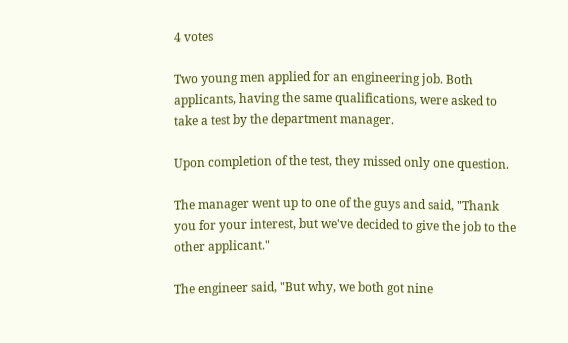4 votes

Two young men applied for an engineering job. Both applicants, having the same qualifications, were asked to take a test by the department manager.

Upon completion of the test, they missed only one question.

The manager went up to one of the guys and said, "Thank you for your interest, but we've decided to give the job to the other applicant."

The engineer said, "But why, we both got nine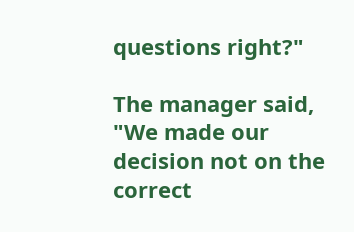questions right?"

The manager said, "We made our decision not on the correct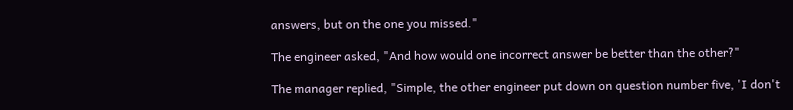answers, but on the one you missed."

The engineer asked, "And how would one incorrect answer be better than the other?"

The manager replied, "Simple, the other engineer put down on question number five, 'I don't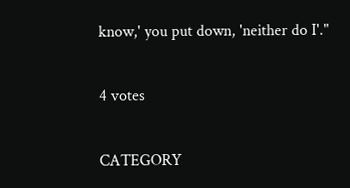know,' you put down, 'neither do I'."

4 votes

CATEGORY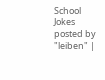School Jokes
posted by "leiben" |